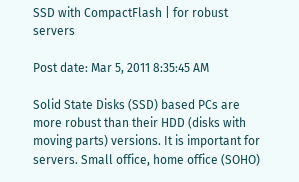SSD with CompactFlash | for robust servers

Post date: Mar 5, 2011 8:35:45 AM

Solid State Disks (SSD) based PCs are more robust than their HDD (disks with moving parts) versions. It is important for servers. Small office, home office (SOHO)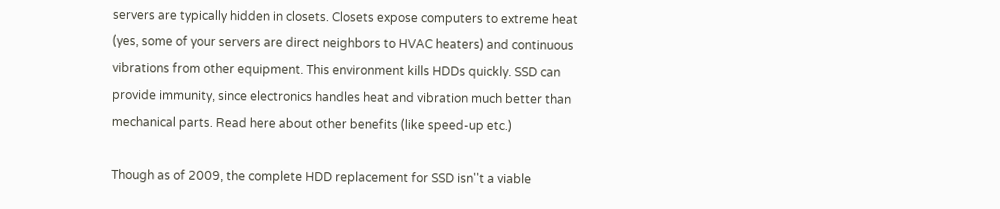servers are typically hidden in closets. Closets expose computers to extreme heat (yes, some of your servers are direct neighbors to HVAC heaters) and continuous vibrations from other equipment. This environment kills HDDs quickly. SSD can provide immunity, since electronics handles heat and vibration much better than mechanical parts. Read here about other benefits (like speed-up etc.)

Though as of 2009, the complete HDD replacement for SSD isn''t a viable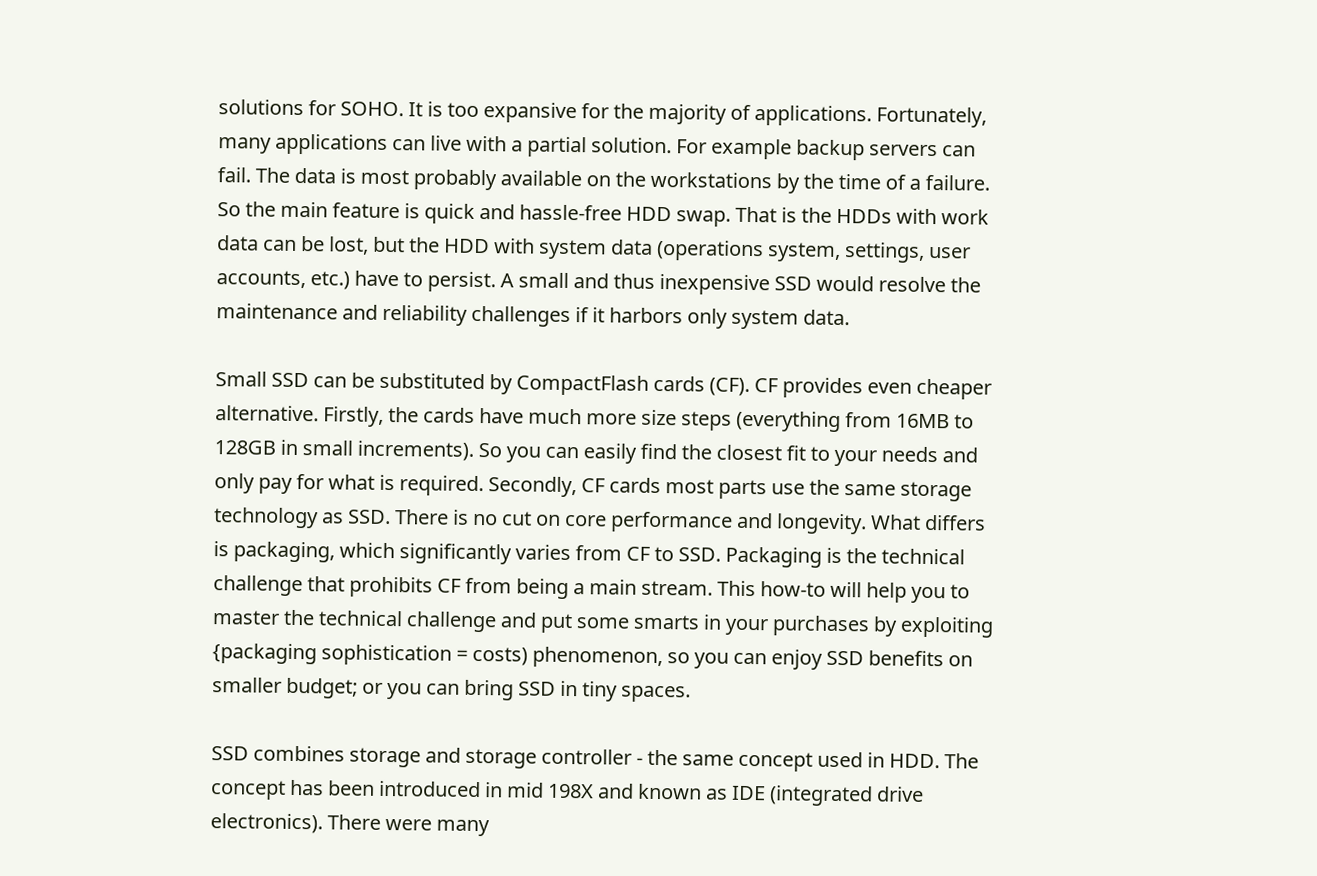solutions for SOHO. It is too expansive for the majority of applications. Fortunately, many applications can live with a partial solution. For example backup servers can fail. The data is most probably available on the workstations by the time of a failure. So the main feature is quick and hassle-free HDD swap. That is the HDDs with work data can be lost, but the HDD with system data (operations system, settings, user accounts, etc.) have to persist. A small and thus inexpensive SSD would resolve the maintenance and reliability challenges if it harbors only system data.

Small SSD can be substituted by CompactFlash cards (CF). CF provides even cheaper alternative. Firstly, the cards have much more size steps (everything from 16MB to 128GB in small increments). So you can easily find the closest fit to your needs and only pay for what is required. Secondly, CF cards most parts use the same storage technology as SSD. There is no cut on core performance and longevity. What differs is packaging, which significantly varies from CF to SSD. Packaging is the technical challenge that prohibits CF from being a main stream. This how-to will help you to master the technical challenge and put some smarts in your purchases by exploiting {packaging sophistication = costs) phenomenon, so you can enjoy SSD benefits on smaller budget; or you can bring SSD in tiny spaces.

SSD combines storage and storage controller - the same concept used in HDD. The concept has been introduced in mid 198X and known as IDE (integrated drive electronics). There were many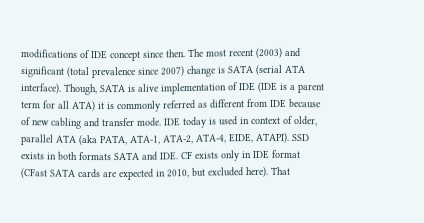modifications of IDE concept since then. The most recent (2003) and significant (total prevalence since 2007) change is SATA (serial ATA interface). Though, SATA is alive implementation of IDE (IDE is a parent term for all ATA) it is commonly referred as different from IDE because of new cabling and transfer mode. IDE today is used in context of older, parallel ATA (aka PATA, ATA-1, ATA-2, ATA-4, EIDE, ATAPI). SSD exists in both formats SATA and IDE. CF exists only in IDE format (CFast SATA cards are expected in 2010, but excluded here). That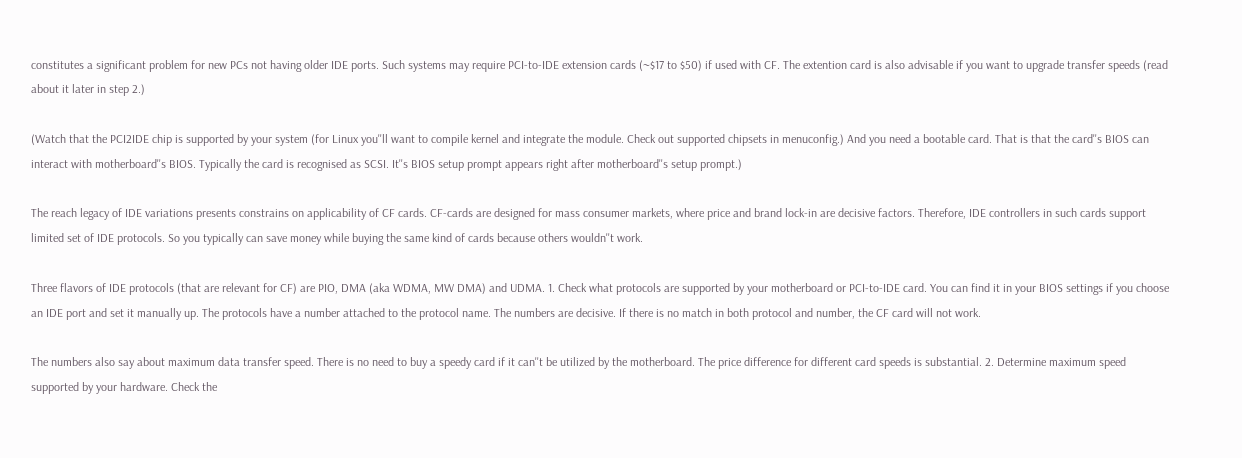constitutes a significant problem for new PCs not having older IDE ports. Such systems may require PCI-to-IDE extension cards (~$17 to $50) if used with CF. The extention card is also advisable if you want to upgrade transfer speeds (read about it later in step 2.)

(Watch that the PCI2IDE chip is supported by your system (for Linux you''ll want to compile kernel and integrate the module. Check out supported chipsets in menuconfig.) And you need a bootable card. That is that the card''s BIOS can interact with motherboard''s BIOS. Typically the card is recognised as SCSI. It''s BIOS setup prompt appears right after motherboard''s setup prompt.)

The reach legacy of IDE variations presents constrains on applicability of CF cards. CF-cards are designed for mass consumer markets, where price and brand lock-in are decisive factors. Therefore, IDE controllers in such cards support limited set of IDE protocols. So you typically can save money while buying the same kind of cards because others wouldn''t work.

Three flavors of IDE protocols (that are relevant for CF) are PIO, DMA (aka WDMA, MW DMA) and UDMA. 1. Check what protocols are supported by your motherboard or PCI-to-IDE card. You can find it in your BIOS settings if you choose an IDE port and set it manually up. The protocols have a number attached to the protocol name. The numbers are decisive. If there is no match in both protocol and number, the CF card will not work.

The numbers also say about maximum data transfer speed. There is no need to buy a speedy card if it can''t be utilized by the motherboard. The price difference for different card speeds is substantial. 2. Determine maximum speed supported by your hardware. Check the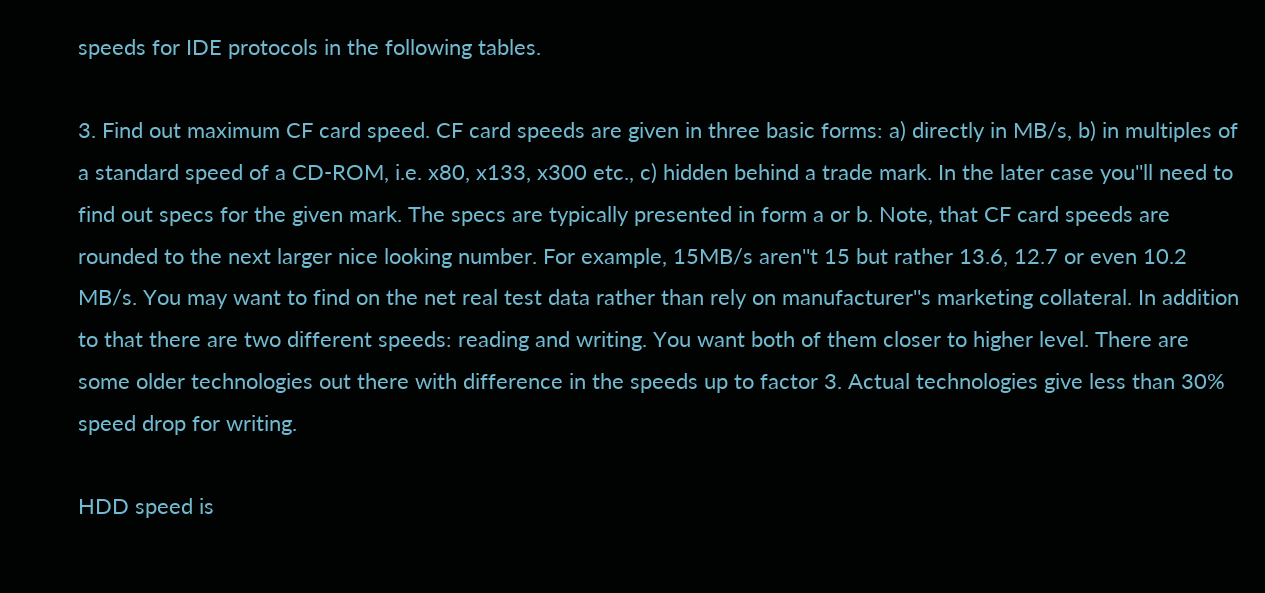speeds for IDE protocols in the following tables.

3. Find out maximum CF card speed. CF card speeds are given in three basic forms: a) directly in MB/s, b) in multiples of a standard speed of a CD-ROM, i.e. x80, x133, x300 etc., c) hidden behind a trade mark. In the later case you''ll need to find out specs for the given mark. The specs are typically presented in form a or b. Note, that CF card speeds are rounded to the next larger nice looking number. For example, 15MB/s aren''t 15 but rather 13.6, 12.7 or even 10.2 MB/s. You may want to find on the net real test data rather than rely on manufacturer''s marketing collateral. In addition to that there are two different speeds: reading and writing. You want both of them closer to higher level. There are some older technologies out there with difference in the speeds up to factor 3. Actual technologies give less than 30% speed drop for writing.

HDD speed is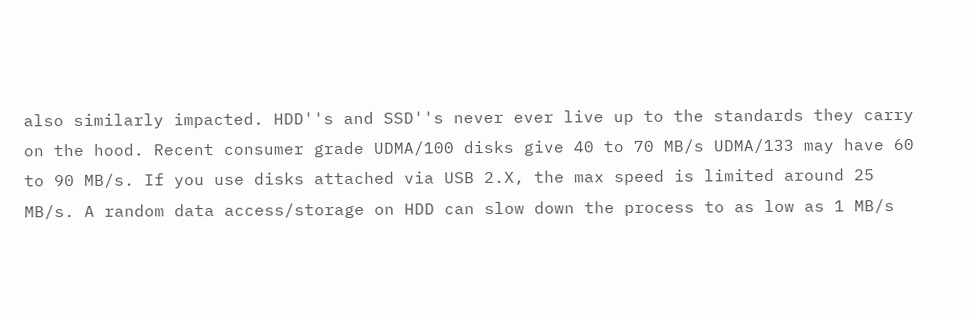also similarly impacted. HDD''s and SSD''s never ever live up to the standards they carry on the hood. Recent consumer grade UDMA/100 disks give 40 to 70 MB/s UDMA/133 may have 60 to 90 MB/s. If you use disks attached via USB 2.X, the max speed is limited around 25 MB/s. A random data access/storage on HDD can slow down the process to as low as 1 MB/s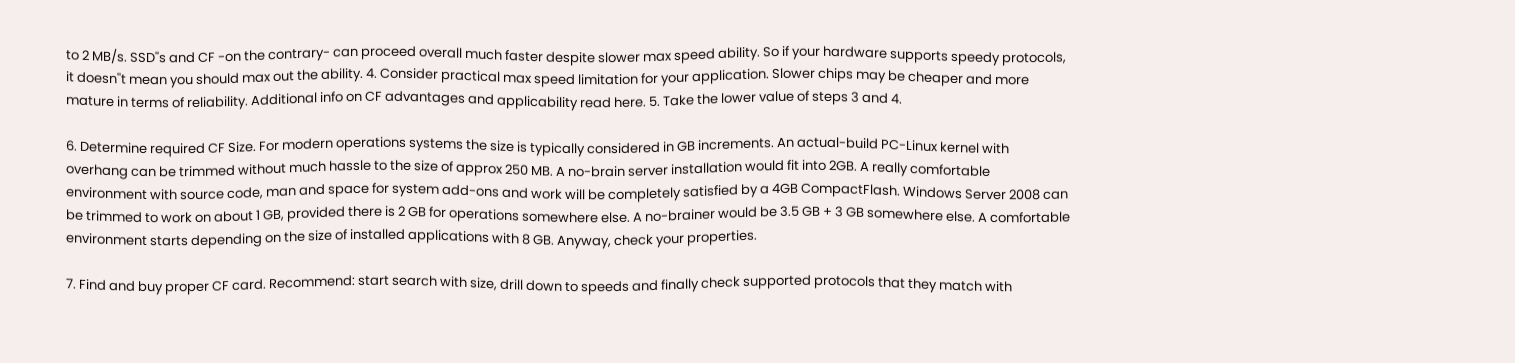to 2 MB/s. SSD''s and CF -on the contrary- can proceed overall much faster despite slower max speed ability. So if your hardware supports speedy protocols, it doesn''t mean you should max out the ability. 4. Consider practical max speed limitation for your application. Slower chips may be cheaper and more mature in terms of reliability. Additional info on CF advantages and applicability read here. 5. Take the lower value of steps 3 and 4.

6. Determine required CF Size. For modern operations systems the size is typically considered in GB increments. An actual-build PC-Linux kernel with overhang can be trimmed without much hassle to the size of approx 250 MB. A no-brain server installation would fit into 2GB. A really comfortable environment with source code, man and space for system add-ons and work will be completely satisfied by a 4GB CompactFlash. Windows Server 2008 can be trimmed to work on about 1 GB, provided there is 2 GB for operations somewhere else. A no-brainer would be 3.5 GB + 3 GB somewhere else. A comfortable environment starts depending on the size of installed applications with 8 GB. Anyway, check your properties.

7. Find and buy proper CF card. Recommend: start search with size, drill down to speeds and finally check supported protocols that they match with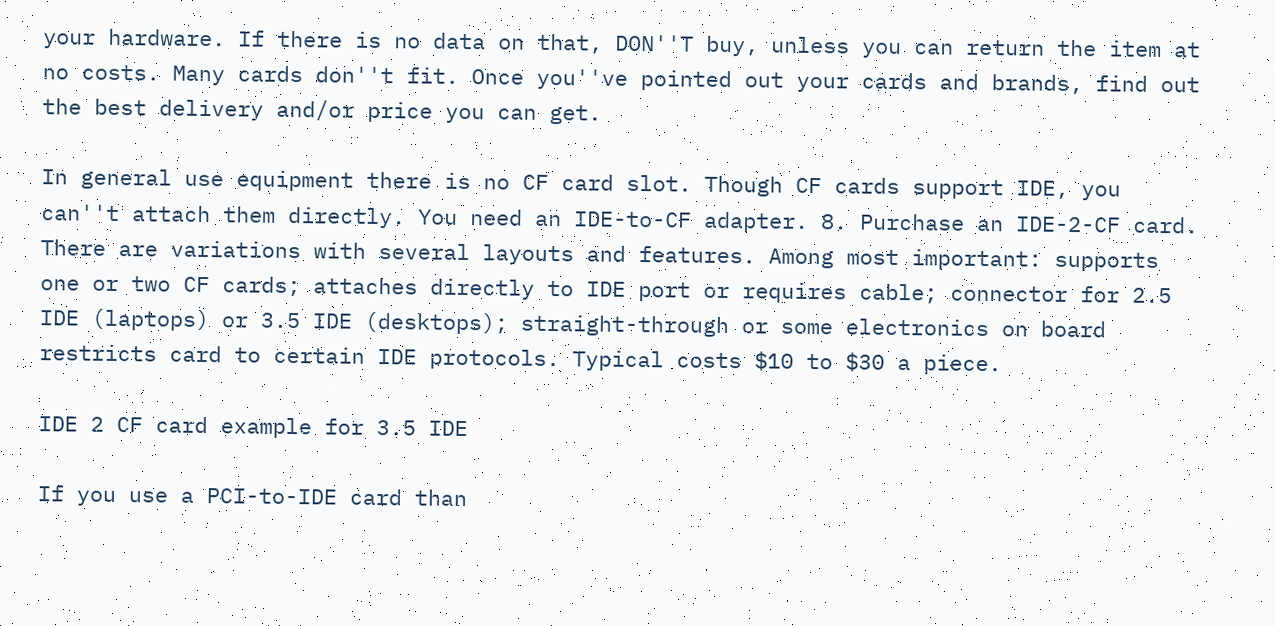your hardware. If there is no data on that, DON''T buy, unless you can return the item at no costs. Many cards don''t fit. Once you''ve pointed out your cards and brands, find out the best delivery and/or price you can get.

In general use equipment there is no CF card slot. Though CF cards support IDE, you can''t attach them directly. You need an IDE-to-CF adapter. 8. Purchase an IDE-2-CF card. There are variations with several layouts and features. Among most important: supports one or two CF cards; attaches directly to IDE port or requires cable; connector for 2.5 IDE (laptops) or 3.5 IDE (desktops); straight-through or some electronics on board restricts card to certain IDE protocols. Typical costs $10 to $30 a piece.

IDE 2 CF card example for 3.5 IDE

If you use a PCI-to-IDE card than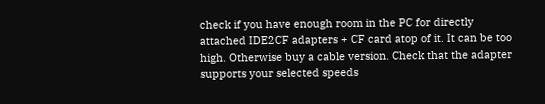check if you have enough room in the PC for directly attached IDE2CF adapters + CF card atop of it. It can be too high. Otherwise buy a cable version. Check that the adapter supports your selected speeds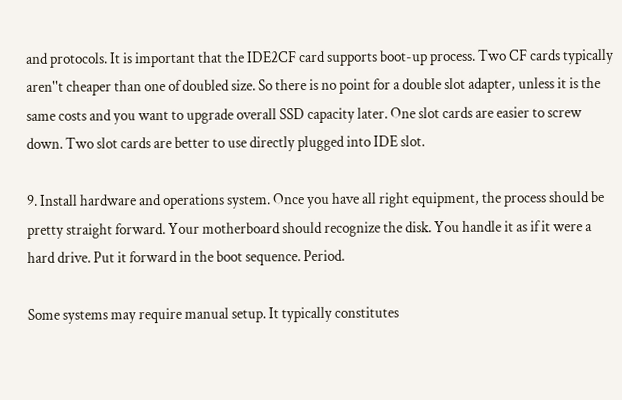and protocols. It is important that the IDE2CF card supports boot-up process. Two CF cards typically aren''t cheaper than one of doubled size. So there is no point for a double slot adapter, unless it is the same costs and you want to upgrade overall SSD capacity later. One slot cards are easier to screw down. Two slot cards are better to use directly plugged into IDE slot.

9. Install hardware and operations system. Once you have all right equipment, the process should be pretty straight forward. Your motherboard should recognize the disk. You handle it as if it were a hard drive. Put it forward in the boot sequence. Period.

Some systems may require manual setup. It typically constitutes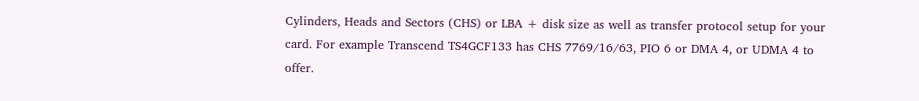Cylinders, Heads and Sectors (CHS) or LBA + disk size as well as transfer protocol setup for your card. For example Transcend TS4GCF133 has CHS 7769/16/63, PIO 6 or DMA 4, or UDMA 4 to offer.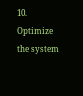10. Optimize the system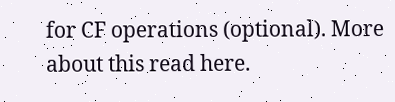for CF operations (optional). More about this read here.